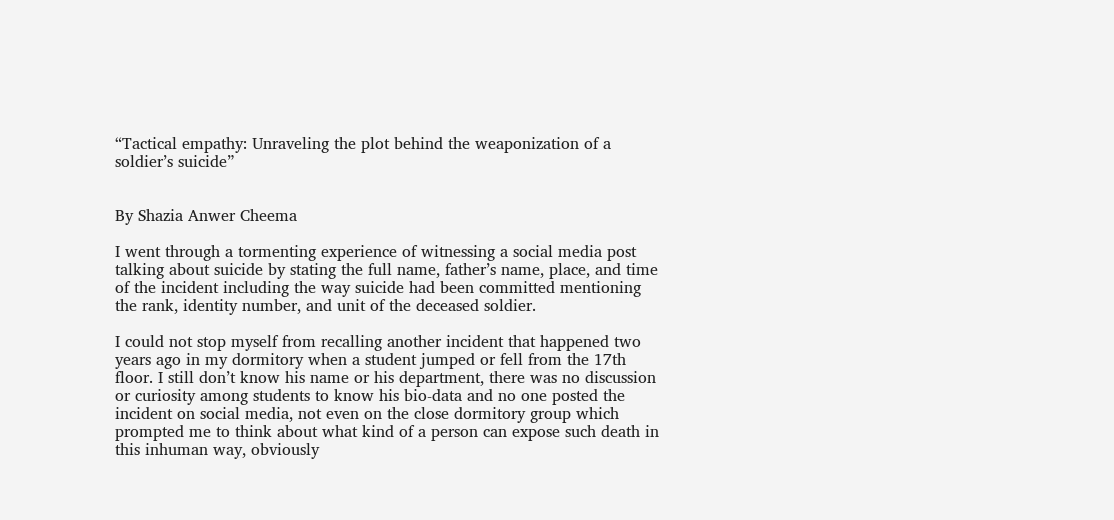“Tactical empathy: Unraveling the plot behind the weaponization of a soldier’s suicide”


By Shazia Anwer Cheema

I went through a tormenting experience of witnessing a social media post talking about suicide by stating the full name, father’s name, place, and time of the incident including the way suicide had been committed mentioning the rank, identity number, and unit of the deceased soldier.

I could not stop myself from recalling another incident that happened two years ago in my dormitory when a student jumped or fell from the 17th floor. I still don’t know his name or his department, there was no discussion or curiosity among students to know his bio-data and no one posted the incident on social media, not even on the close dormitory group which prompted me to think about what kind of a person can expose such death in this inhuman way, obviously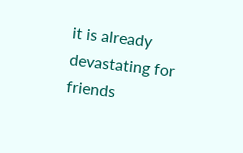it is already devastating for friends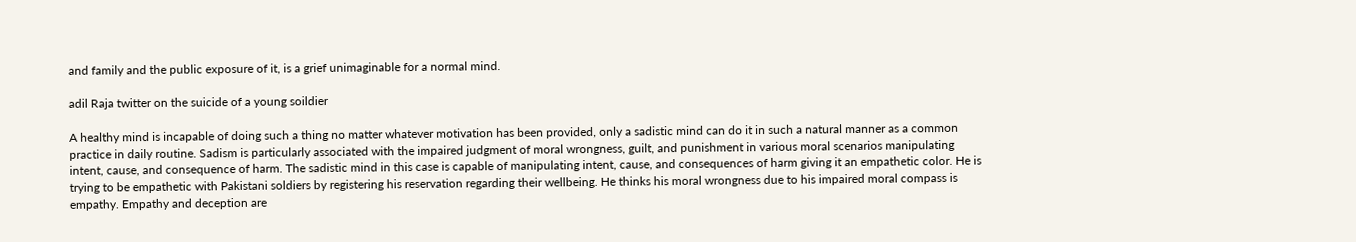and family and the public exposure of it, is a grief unimaginable for a normal mind.

adil Raja twitter on the suicide of a young soildier

A healthy mind is incapable of doing such a thing no matter whatever motivation has been provided, only a sadistic mind can do it in such a natural manner as a common practice in daily routine. Sadism is particularly associated with the impaired judgment of moral wrongness, guilt, and punishment in various moral scenarios manipulating intent, cause, and consequence of harm. The sadistic mind in this case is capable of manipulating intent, cause, and consequences of harm giving it an empathetic color. He is trying to be empathetic with Pakistani soldiers by registering his reservation regarding their wellbeing. He thinks his moral wrongness due to his impaired moral compass is empathy. Empathy and deception are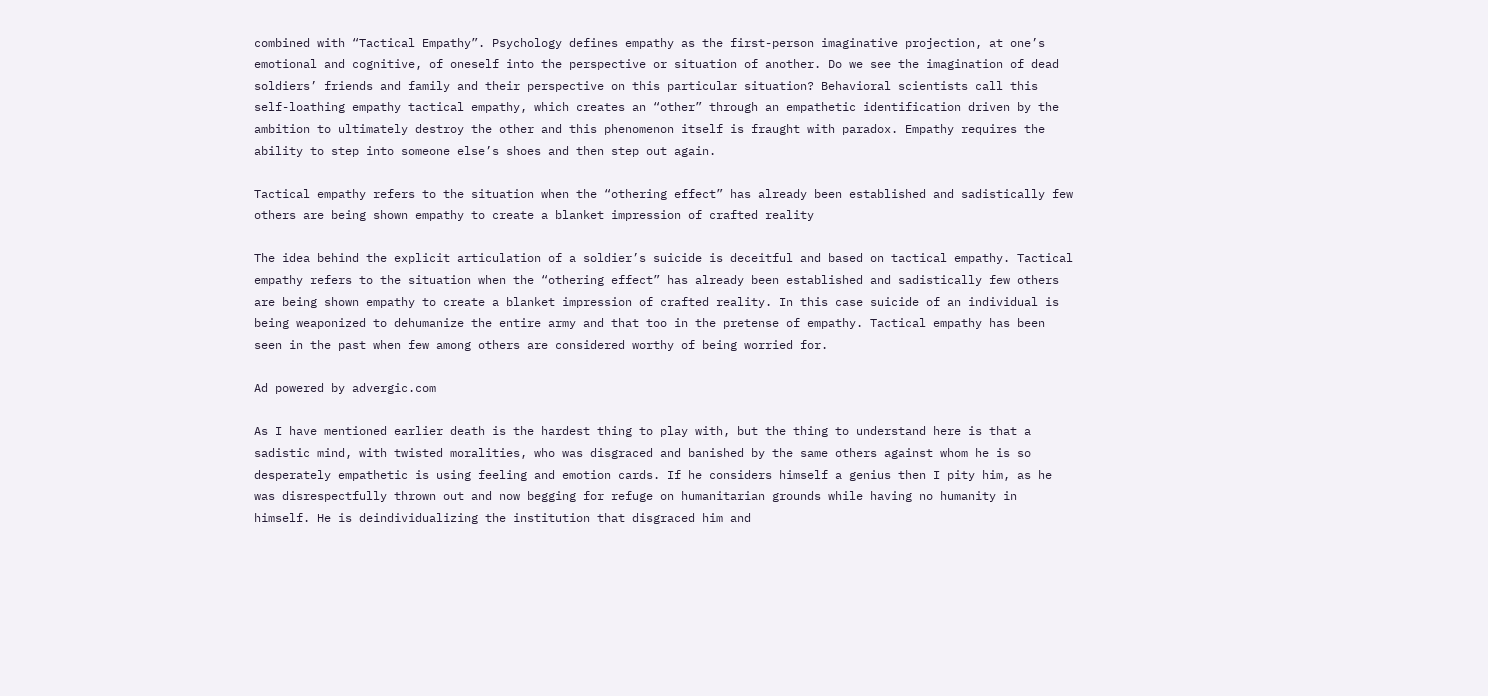combined with “Tactical Empathy”. Psychology defines empathy as the first-person imaginative projection, at one’s emotional and cognitive, of oneself into the perspective or situation of another. Do we see the imagination of dead soldiers’ friends and family and their perspective on this particular situation? Behavioral scientists call this self-loathing empathy tactical empathy, which creates an “other” through an empathetic identification driven by the ambition to ultimately destroy the other and this phenomenon itself is fraught with paradox. Empathy requires the ability to step into someone else’s shoes and then step out again.

Tactical empathy refers to the situation when the “othering effect” has already been established and sadistically few others are being shown empathy to create a blanket impression of crafted reality

The idea behind the explicit articulation of a soldier’s suicide is deceitful and based on tactical empathy. Tactical empathy refers to the situation when the “othering effect” has already been established and sadistically few others are being shown empathy to create a blanket impression of crafted reality. In this case suicide of an individual is being weaponized to dehumanize the entire army and that too in the pretense of empathy. Tactical empathy has been seen in the past when few among others are considered worthy of being worried for.

Ad powered by advergic.com

As I have mentioned earlier death is the hardest thing to play with, but the thing to understand here is that a sadistic mind, with twisted moralities, who was disgraced and banished by the same others against whom he is so desperately empathetic is using feeling and emotion cards. If he considers himself a genius then I pity him, as he was disrespectfully thrown out and now begging for refuge on humanitarian grounds while having no humanity in himself. He is deindividualizing the institution that disgraced him and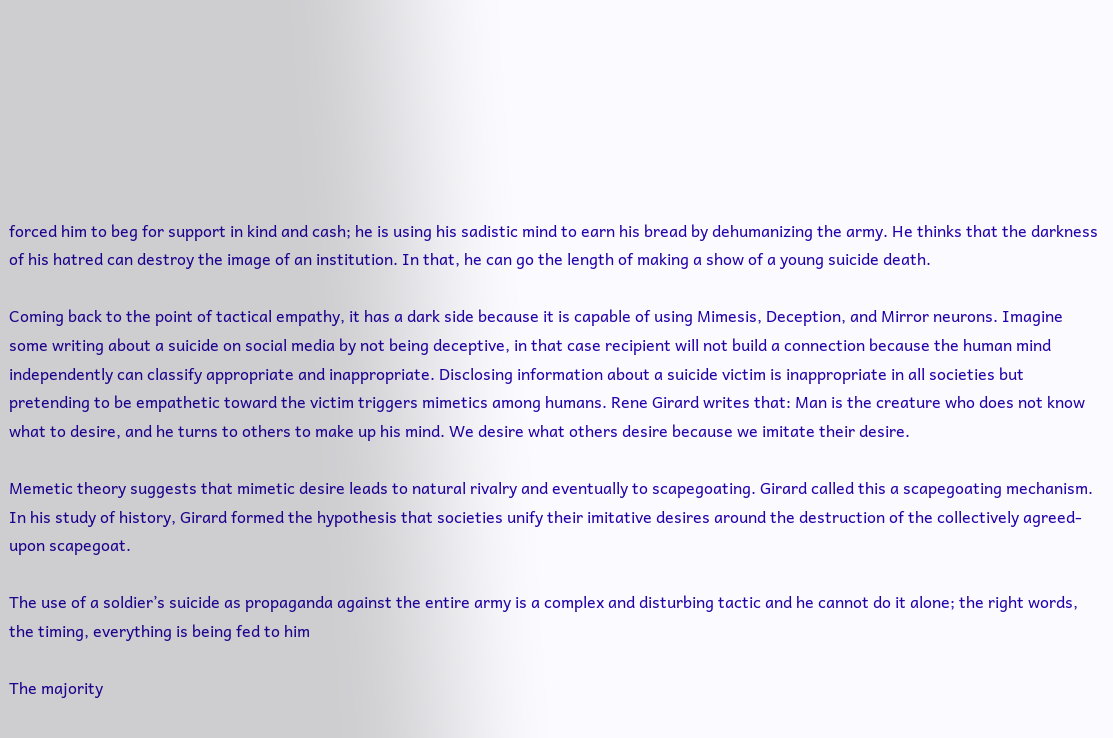forced him to beg for support in kind and cash; he is using his sadistic mind to earn his bread by dehumanizing the army. He thinks that the darkness of his hatred can destroy the image of an institution. In that, he can go the length of making a show of a young suicide death.

Coming back to the point of tactical empathy, it has a dark side because it is capable of using Mimesis, Deception, and Mirror neurons. Imagine some writing about a suicide on social media by not being deceptive, in that case recipient will not build a connection because the human mind independently can classify appropriate and inappropriate. Disclosing information about a suicide victim is inappropriate in all societies but pretending to be empathetic toward the victim triggers mimetics among humans. Rene Girard writes that: Man is the creature who does not know what to desire, and he turns to others to make up his mind. We desire what others desire because we imitate their desire.

Memetic theory suggests that mimetic desire leads to natural rivalry and eventually to scapegoating. Girard called this a scapegoating mechanism. In his study of history, Girard formed the hypothesis that societies unify their imitative desires around the destruction of the collectively agreed-upon scapegoat.

The use of a soldier’s suicide as propaganda against the entire army is a complex and disturbing tactic and he cannot do it alone; the right words, the timing, everything is being fed to him

The majority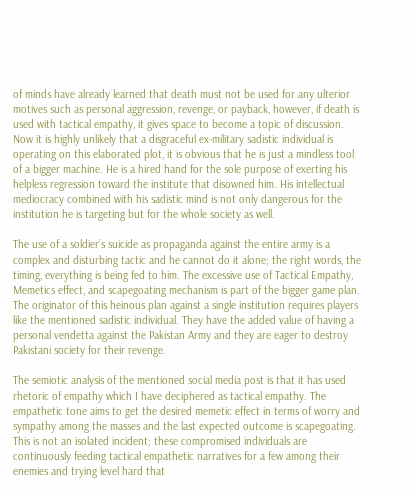of minds have already learned that death must not be used for any ulterior motives such as personal aggression, revenge, or payback, however, if death is used with tactical empathy, it gives space to become a topic of discussion. Now it is highly unlikely that a disgraceful ex-military sadistic individual is operating on this elaborated plot, it is obvious that he is just a mindless tool of a bigger machine. He is a hired hand for the sole purpose of exerting his helpless regression toward the institute that disowned him. His intellectual mediocracy combined with his sadistic mind is not only dangerous for the institution he is targeting but for the whole society as well.

The use of a soldier’s suicide as propaganda against the entire army is a complex and disturbing tactic and he cannot do it alone; the right words, the timing, everything is being fed to him. The excessive use of Tactical Empathy, Memetics effect, and scapegoating mechanism is part of the bigger game plan. The originator of this heinous plan against a single institution requires players like the mentioned sadistic individual. They have the added value of having a personal vendetta against the Pakistan Army and they are eager to destroy Pakistani society for their revenge.

The semiotic analysis of the mentioned social media post is that it has used rhetoric of empathy which I have deciphered as tactical empathy. The empathetic tone aims to get the desired memetic effect in terms of worry and sympathy among the masses and the last expected outcome is scapegoating. This is not an isolated incident; these compromised individuals are continuously feeding tactical empathetic narratives for a few among their enemies and trying level hard that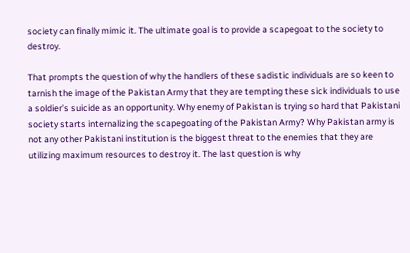society can finally mimic it. The ultimate goal is to provide a scapegoat to the society to destroy.

That prompts the question of why the handlers of these sadistic individuals are so keen to tarnish the image of the Pakistan Army that they are tempting these sick individuals to use a soldier’s suicide as an opportunity. Why enemy of Pakistan is trying so hard that Pakistani society starts internalizing the scapegoating of the Pakistan Army? Why Pakistan army is not any other Pakistani institution is the biggest threat to the enemies that they are utilizing maximum resources to destroy it. The last question is why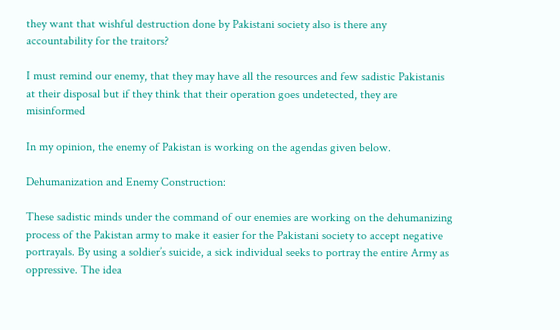they want that wishful destruction done by Pakistani society also is there any accountability for the traitors?

I must remind our enemy, that they may have all the resources and few sadistic Pakistanis at their disposal but if they think that their operation goes undetected, they are misinformed

In my opinion, the enemy of Pakistan is working on the agendas given below.

Dehumanization and Enemy Construction:

These sadistic minds under the command of our enemies are working on the dehumanizing process of the Pakistan army to make it easier for the Pakistani society to accept negative portrayals. By using a soldier’s suicide, a sick individual seeks to portray the entire Army as oppressive. The idea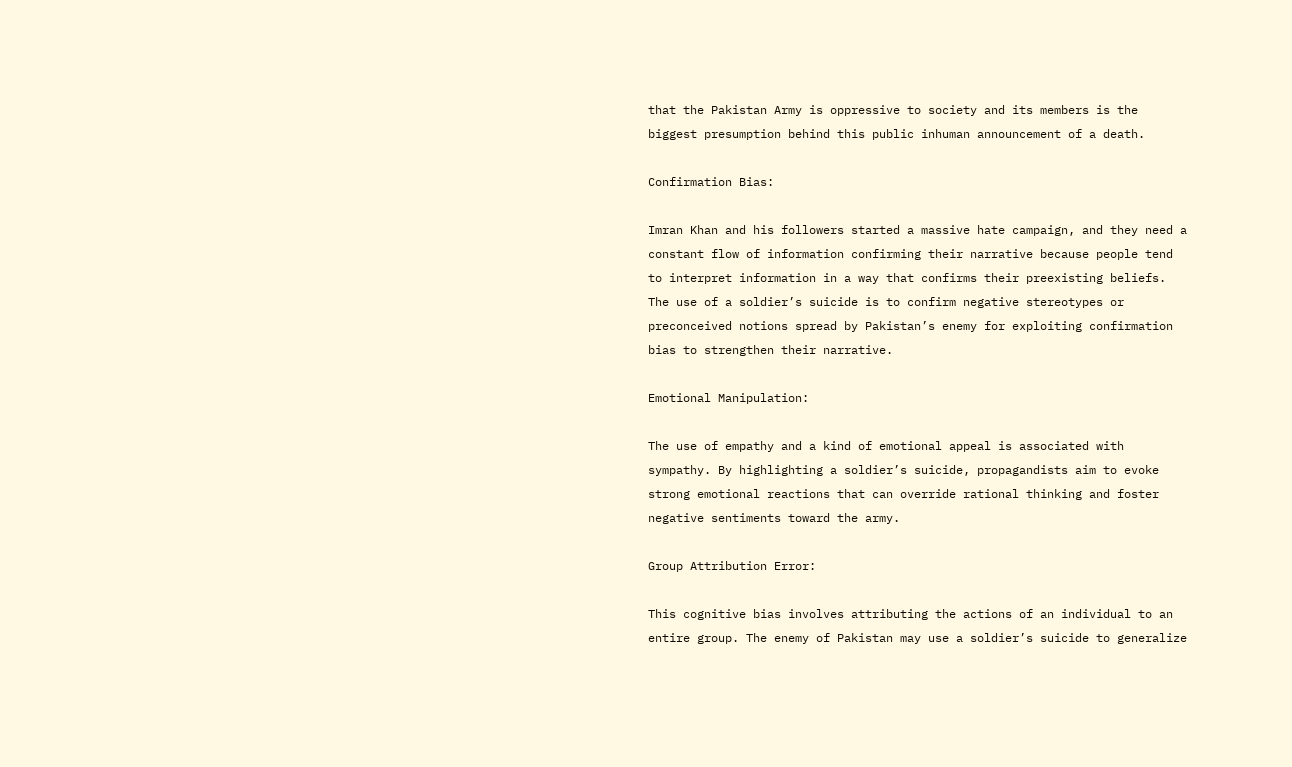that the Pakistan Army is oppressive to society and its members is the biggest presumption behind this public inhuman announcement of a death.

Confirmation Bias:

Imran Khan and his followers started a massive hate campaign, and they need a constant flow of information confirming their narrative because people tend to interpret information in a way that confirms their preexisting beliefs. The use of a soldier’s suicide is to confirm negative stereotypes or preconceived notions spread by Pakistan’s enemy for exploiting confirmation bias to strengthen their narrative.

Emotional Manipulation:

The use of empathy and a kind of emotional appeal is associated with sympathy. By highlighting a soldier’s suicide, propagandists aim to evoke strong emotional reactions that can override rational thinking and foster negative sentiments toward the army.

Group Attribution Error:

This cognitive bias involves attributing the actions of an individual to an entire group. The enemy of Pakistan may use a soldier’s suicide to generalize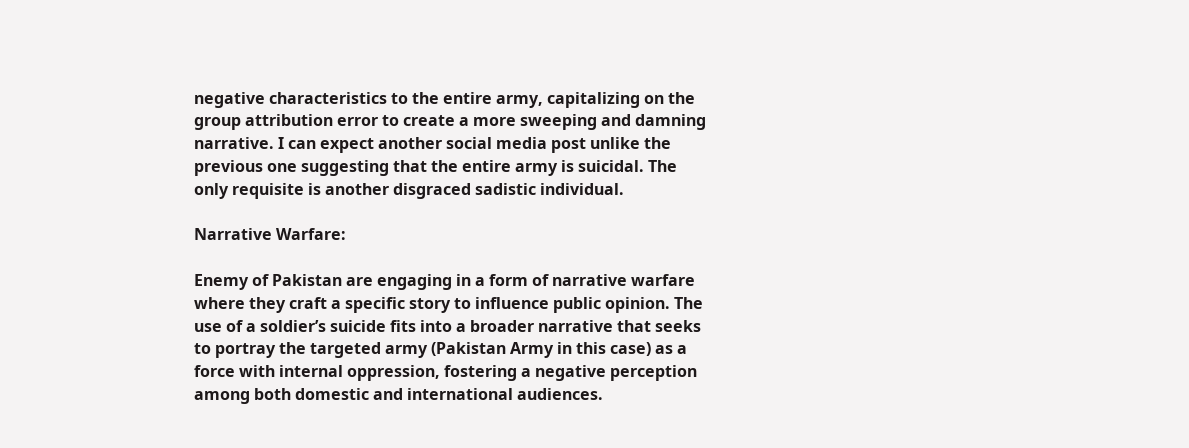negative characteristics to the entire army, capitalizing on the group attribution error to create a more sweeping and damning narrative. I can expect another social media post unlike the previous one suggesting that the entire army is suicidal. The only requisite is another disgraced sadistic individual.

Narrative Warfare:

Enemy of Pakistan are engaging in a form of narrative warfare where they craft a specific story to influence public opinion. The use of a soldier’s suicide fits into a broader narrative that seeks to portray the targeted army (Pakistan Army in this case) as a force with internal oppression, fostering a negative perception among both domestic and international audiences.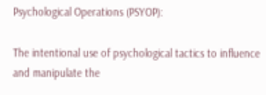Psychological Operations (PSYOP):

The intentional use of psychological tactics to influence and manipulate the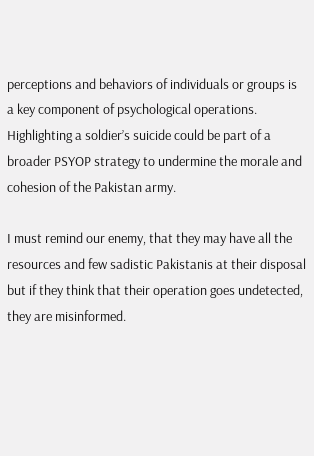perceptions and behaviors of individuals or groups is a key component of psychological operations. Highlighting a soldier’s suicide could be part of a broader PSYOP strategy to undermine the morale and cohesion of the Pakistan army.

I must remind our enemy, that they may have all the resources and few sadistic Pakistanis at their disposal but if they think that their operation goes undetected, they are misinformed.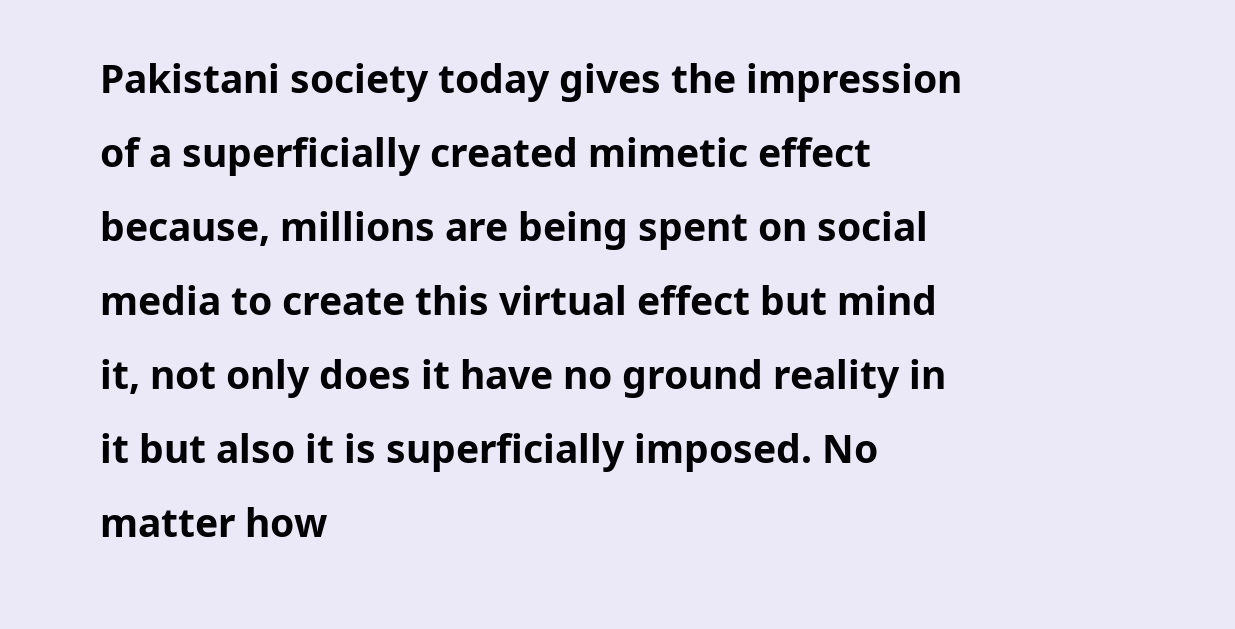Pakistani society today gives the impression of a superficially created mimetic effect because, millions are being spent on social media to create this virtual effect but mind it, not only does it have no ground reality in it but also it is superficially imposed. No matter how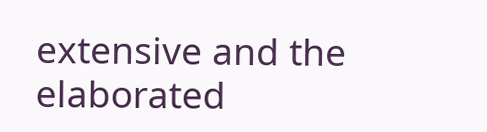extensive and the elaborated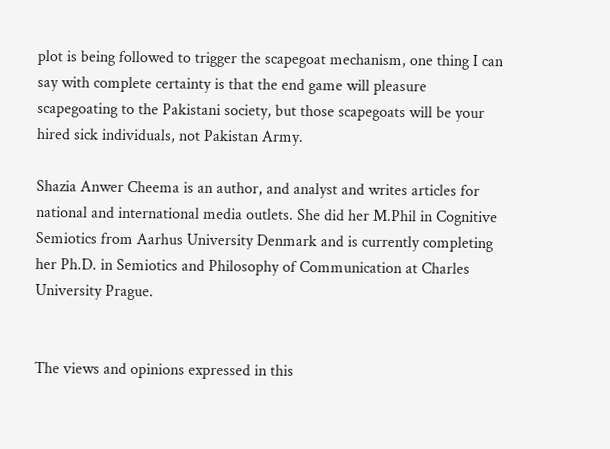plot is being followed to trigger the scapegoat mechanism, one thing I can say with complete certainty is that the end game will pleasure scapegoating to the Pakistani society, but those scapegoats will be your hired sick individuals, not Pakistan Army.

Shazia Anwer Cheema is an author, and analyst and writes articles for national and international media outlets. She did her M.Phil in Cognitive Semiotics from Aarhus University Denmark and is currently completing her Ph.D. in Semiotics and Philosophy of Communication at Charles University Prague.


The views and opinions expressed in this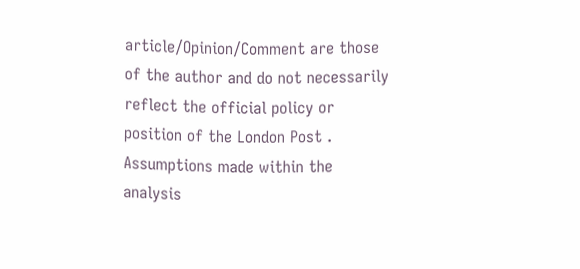article/Opinion/Comment are those of the author and do not necessarily reflect the official policy or position of the London Post . Assumptions made within the analysis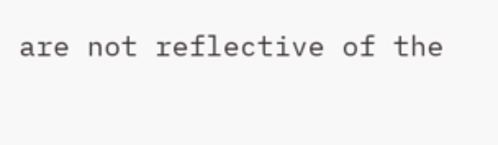are not reflective of the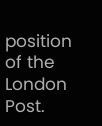position of the London Post.